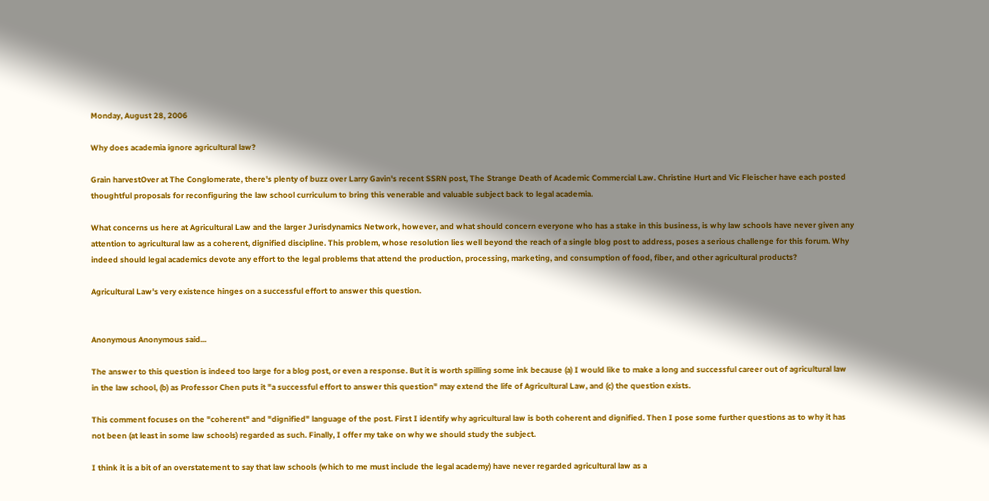Monday, August 28, 2006

Why does academia ignore agricultural law?

Grain harvestOver at The Conglomerate, there's plenty of buzz over Larry Gavin's recent SSRN post, The Strange Death of Academic Commercial Law. Christine Hurt and Vic Fleischer have each posted thoughtful proposals for reconfiguring the law school curriculum to bring this venerable and valuable subject back to legal academia.

What concerns us here at Agricultural Law and the larger Jurisdynamics Network, however, and what should concern everyone who has a stake in this business, is why law schools have never given any attention to agricultural law as a coherent, dignified discipline. This problem, whose resolution lies well beyond the reach of a single blog post to address, poses a serious challenge for this forum. Why indeed should legal academics devote any effort to the legal problems that attend the production, processing, marketing, and consumption of food, fiber, and other agricultural products?

Agricultural Law's very existence hinges on a successful effort to answer this question.


Anonymous Anonymous said...

The answer to this question is indeed too large for a blog post, or even a response. But it is worth spilling some ink because (a) I would like to make a long and successful career out of agricultural law in the law school, (b) as Professor Chen puts it "a successful effort to answer this question" may extend the life of Agricultural Law, and (c) the question exists.

This comment focuses on the "coherent" and "dignified" language of the post. First I identify why agricultural law is both coherent and dignified. Then I pose some further questions as to why it has not been (at least in some law schools) regarded as such. Finally, I offer my take on why we should study the subject.

I think it is a bit of an overstatement to say that law schools (which to me must include the legal academy) have never regarded agricultural law as a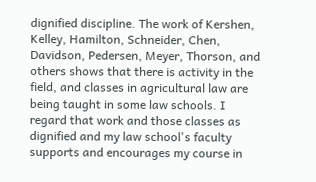dignified discipline. The work of Kershen, Kelley, Hamilton, Schneider, Chen, Davidson, Pedersen, Meyer, Thorson, and others shows that there is activity in the field, and classes in agricultural law are being taught in some law schools. I regard that work and those classes as dignified and my law school's faculty supports and encourages my course in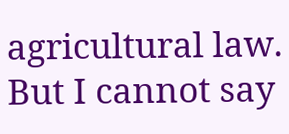agricultural law. But I cannot say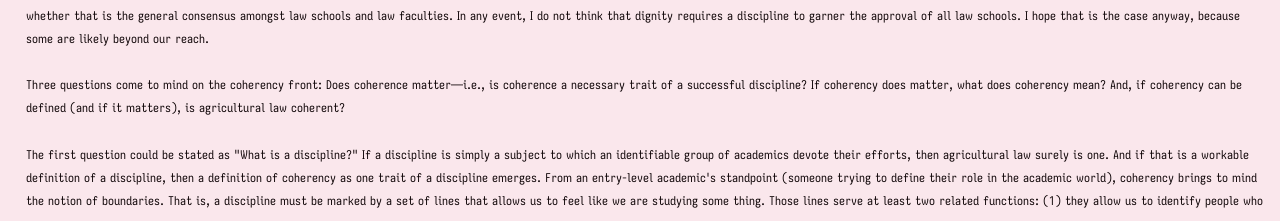whether that is the general consensus amongst law schools and law faculties. In any event, I do not think that dignity requires a discipline to garner the approval of all law schools. I hope that is the case anyway, because some are likely beyond our reach.

Three questions come to mind on the coherency front: Does coherence matter—i.e., is coherence a necessary trait of a successful discipline? If coherency does matter, what does coherency mean? And, if coherency can be defined (and if it matters), is agricultural law coherent?

The first question could be stated as "What is a discipline?" If a discipline is simply a subject to which an identifiable group of academics devote their efforts, then agricultural law surely is one. And if that is a workable definition of a discipline, then a definition of coherency as one trait of a discipline emerges. From an entry-level academic's standpoint (someone trying to define their role in the academic world), coherency brings to mind the notion of boundaries. That is, a discipline must be marked by a set of lines that allows us to feel like we are studying some thing. Those lines serve at least two related functions: (1) they allow us to identify people who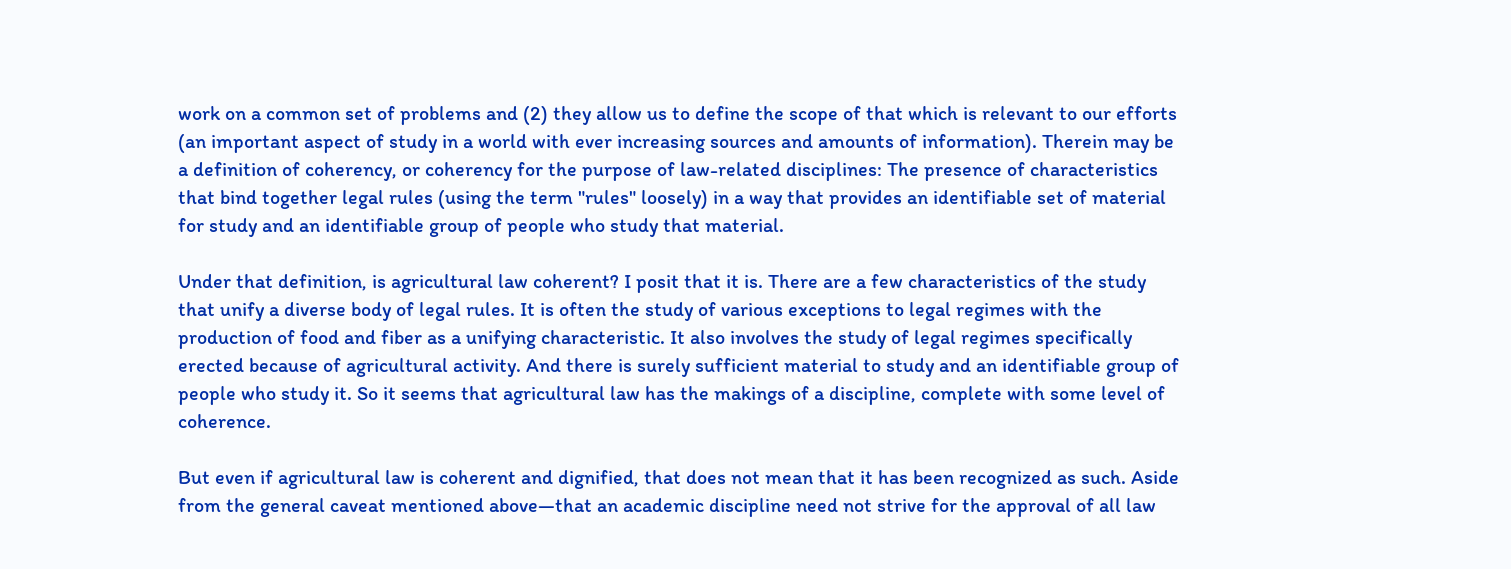work on a common set of problems and (2) they allow us to define the scope of that which is relevant to our efforts (an important aspect of study in a world with ever increasing sources and amounts of information). Therein may be a definition of coherency, or coherency for the purpose of law-related disciplines: The presence of characteristics that bind together legal rules (using the term "rules" loosely) in a way that provides an identifiable set of material for study and an identifiable group of people who study that material.

Under that definition, is agricultural law coherent? I posit that it is. There are a few characteristics of the study that unify a diverse body of legal rules. It is often the study of various exceptions to legal regimes with the production of food and fiber as a unifying characteristic. It also involves the study of legal regimes specifically erected because of agricultural activity. And there is surely sufficient material to study and an identifiable group of people who study it. So it seems that agricultural law has the makings of a discipline, complete with some level of coherence.

But even if agricultural law is coherent and dignified, that does not mean that it has been recognized as such. Aside from the general caveat mentioned above—that an academic discipline need not strive for the approval of all law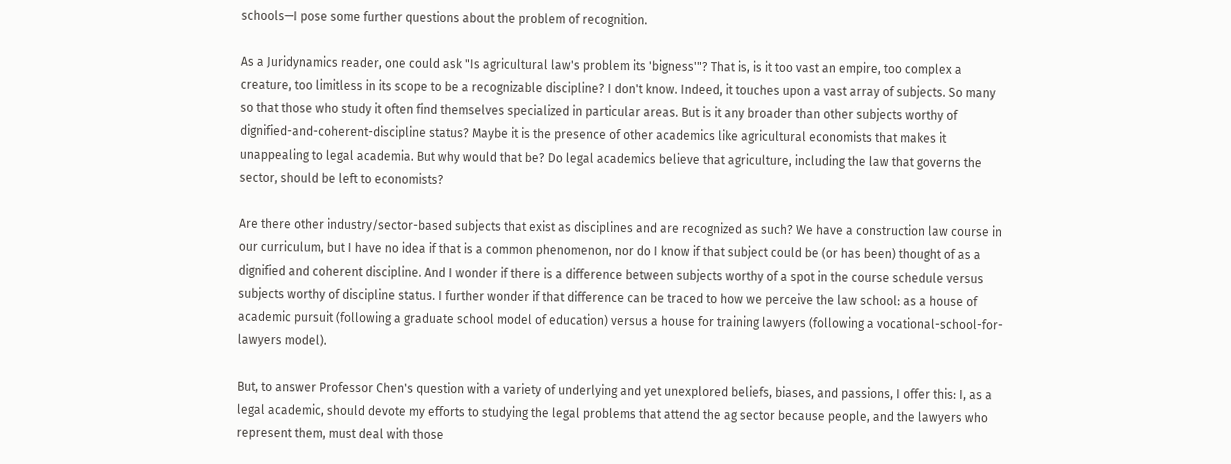schools—I pose some further questions about the problem of recognition.

As a Juridynamics reader, one could ask "Is agricultural law's problem its 'bigness'"? That is, is it too vast an empire, too complex a creature, too limitless in its scope to be a recognizable discipline? I don't know. Indeed, it touches upon a vast array of subjects. So many so that those who study it often find themselves specialized in particular areas. But is it any broader than other subjects worthy of dignified-and-coherent-discipline status? Maybe it is the presence of other academics like agricultural economists that makes it unappealing to legal academia. But why would that be? Do legal academics believe that agriculture, including the law that governs the sector, should be left to economists?

Are there other industry/sector-based subjects that exist as disciplines and are recognized as such? We have a construction law course in our curriculum, but I have no idea if that is a common phenomenon, nor do I know if that subject could be (or has been) thought of as a dignified and coherent discipline. And I wonder if there is a difference between subjects worthy of a spot in the course schedule versus subjects worthy of discipline status. I further wonder if that difference can be traced to how we perceive the law school: as a house of academic pursuit (following a graduate school model of education) versus a house for training lawyers (following a vocational-school-for-lawyers model).

But, to answer Professor Chen's question with a variety of underlying and yet unexplored beliefs, biases, and passions, I offer this: I, as a legal academic, should devote my efforts to studying the legal problems that attend the ag sector because people, and the lawyers who represent them, must deal with those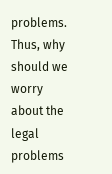problems. Thus, why should we worry about the legal problems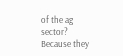of the ag sector? Because they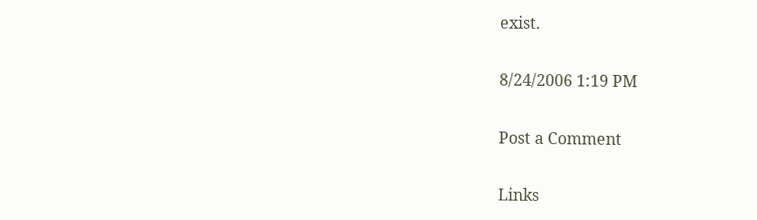exist.

8/24/2006 1:19 PM

Post a Comment

Links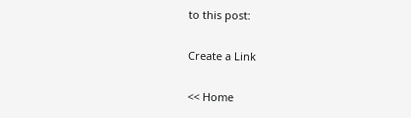to this post:

Create a Link

<< Home